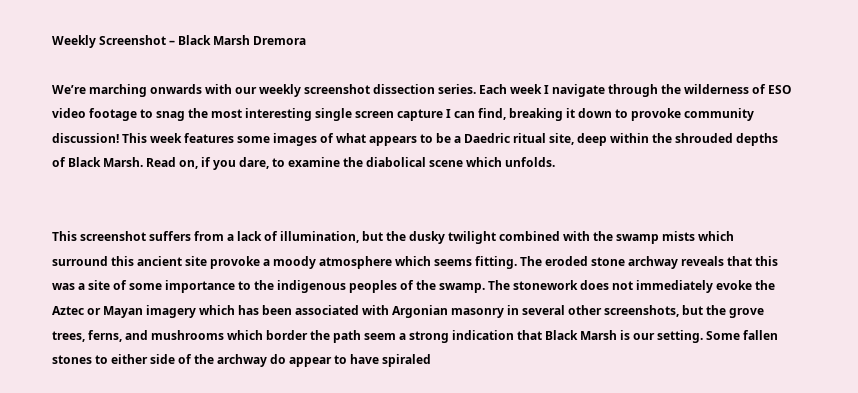Weekly Screenshot – Black Marsh Dremora

We’re marching onwards with our weekly screenshot dissection series. Each week I navigate through the wilderness of ESO video footage to snag the most interesting single screen capture I can find, breaking it down to provoke community discussion! This week features some images of what appears to be a Daedric ritual site, deep within the shrouded depths of Black Marsh. Read on, if you dare, to examine the diabolical scene which unfolds.


This screenshot suffers from a lack of illumination, but the dusky twilight combined with the swamp mists which surround this ancient site provoke a moody atmosphere which seems fitting. The eroded stone archway reveals that this was a site of some importance to the indigenous peoples of the swamp. The stonework does not immediately evoke the Aztec or Mayan imagery which has been associated with Argonian masonry in several other screenshots, but the grove trees, ferns, and mushrooms which border the path seem a strong indication that Black Marsh is our setting. Some fallen stones to either side of the archway do appear to have spiraled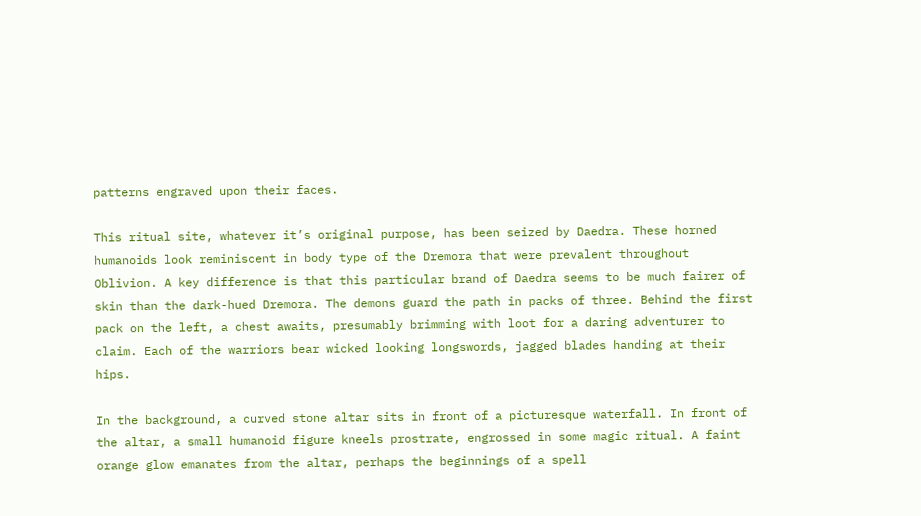patterns engraved upon their faces.

This ritual site, whatever it’s original purpose, has been seized by Daedra. These horned humanoids look reminiscent in body type of the Dremora that were prevalent throughout Oblivion. A key difference is that this particular brand of Daedra seems to be much fairer of skin than the dark-hued Dremora. The demons guard the path in packs of three. Behind the first pack on the left, a chest awaits, presumably brimming with loot for a daring adventurer to claim. Each of the warriors bear wicked looking longswords, jagged blades handing at their hips.

In the background, a curved stone altar sits in front of a picturesque waterfall. In front of the altar, a small humanoid figure kneels prostrate, engrossed in some magic ritual. A faint orange glow emanates from the altar, perhaps the beginnings of a spell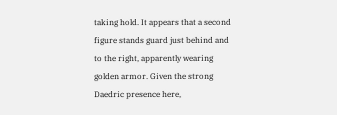taking hold. It appears that a second figure stands guard just behind and to the right, apparently wearing golden armor. Given the strong Daedric presence here,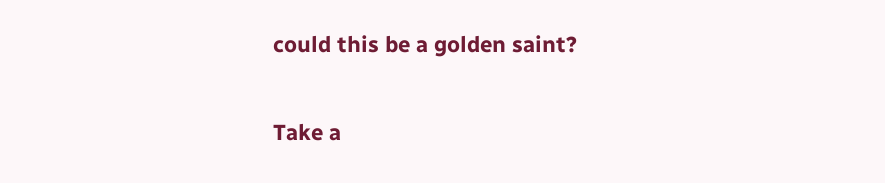could this be a golden saint?

Take a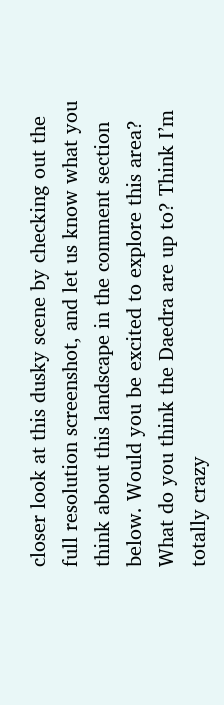closer look at this dusky scene by checking out the full resolution screenshot, and let us know what you think about this landscape in the comment section below. Would you be excited to explore this area? What do you think the Daedra are up to? Think I’m totally crazy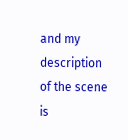and my description of the scene is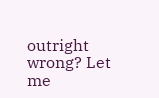outright wrong? Let me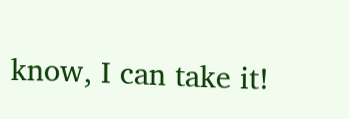know, I can take it!